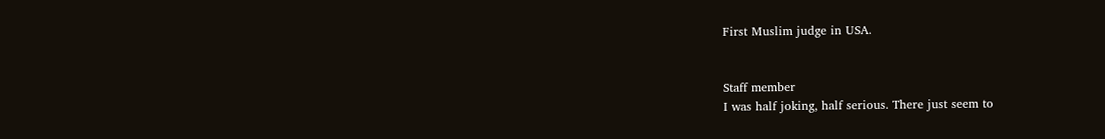First Muslim judge in USA.


Staff member
I was half joking, half serious. There just seem to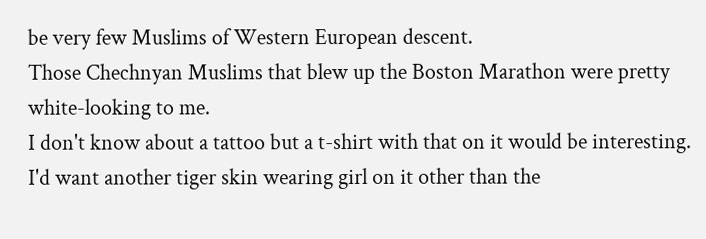be very few Muslims of Western European descent.
Those Chechnyan Muslims that blew up the Boston Marathon were pretty white-looking to me.
I don't know about a tattoo but a t-shirt with that on it would be interesting.
I'd want another tiger skin wearing girl on it other than the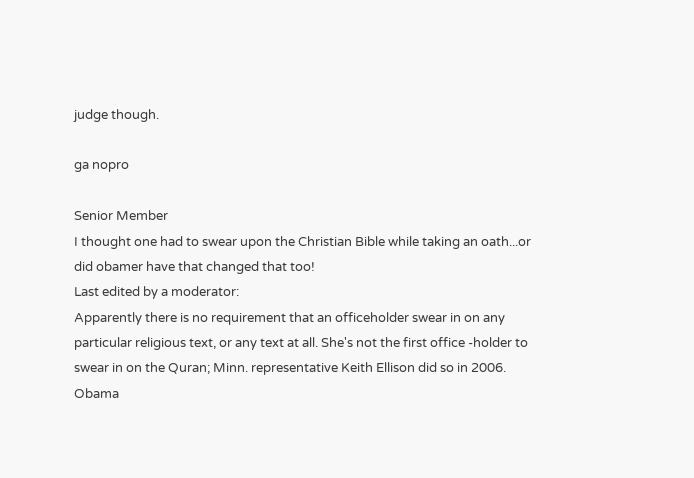judge though.

ga nopro

Senior Member
I thought one had to swear upon the Christian Bible while taking an oath...or did obamer have that changed that too!
Last edited by a moderator:
Apparently there is no requirement that an officeholder swear in on any particular religious text, or any text at all. She's not the first office -holder to swear in on the Quran; Minn. representative Keith Ellison did so in 2006. Obama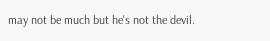may not be much but he's not the devil.